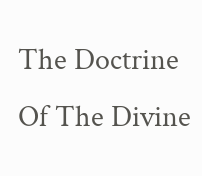The Doctrine Of The Divine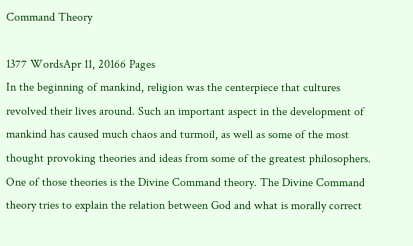Command Theory

1377 WordsApr 11, 20166 Pages
In the beginning of mankind, religion was the centerpiece that cultures revolved their lives around. Such an important aspect in the development of mankind has caused much chaos and turmoil, as well as some of the most thought provoking theories and ideas from some of the greatest philosophers. One of those theories is the Divine Command theory. The Divine Command theory tries to explain the relation between God and what is morally correct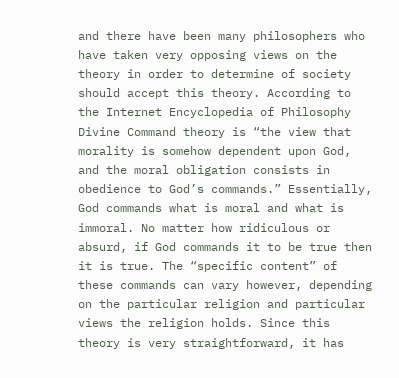and there have been many philosophers who have taken very opposing views on the theory in order to determine of society should accept this theory. According to the Internet Encyclopedia of Philosophy Divine Command theory is “the view that morality is somehow dependent upon God, and the moral obligation consists in obedience to God’s commands.” Essentially, God commands what is moral and what is immoral. No matter how ridiculous or absurd, if God commands it to be true then it is true. The “specific content” of these commands can vary however, depending on the particular religion and particular views the religion holds. Since this theory is very straightforward, it has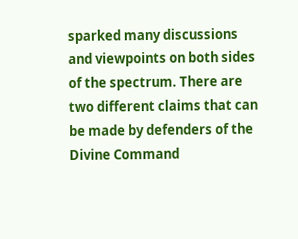sparked many discussions and viewpoints on both sides of the spectrum. There are two different claims that can be made by defenders of the Divine Command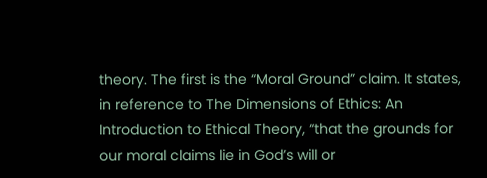theory. The first is the “Moral Ground” claim. It states, in reference to The Dimensions of Ethics: An Introduction to Ethical Theory, “that the grounds for our moral claims lie in God’s will or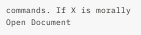commands. If X is morally
Open Document